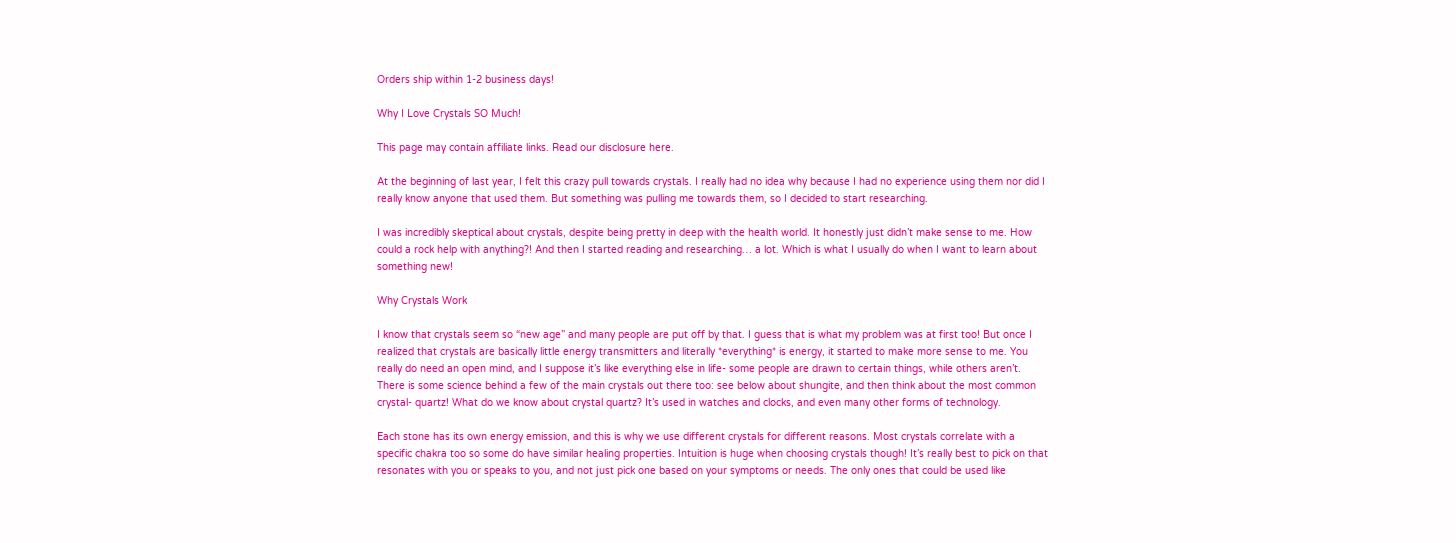Orders ship within 1-2 business days!

Why I Love Crystals SO Much!

This page may contain affiliate links. Read our disclosure here.

At the beginning of last year, I felt this crazy pull towards crystals. I really had no idea why because I had no experience using them nor did I really know anyone that used them. But something was pulling me towards them, so I decided to start researching.

I was incredibly skeptical about crystals, despite being pretty in deep with the health world. It honestly just didn’t make sense to me. How could a rock help with anything?! And then I started reading and researching… a lot. Which is what I usually do when I want to learn about something new!

Why Crystals Work

I know that crystals seem so “new age” and many people are put off by that. I guess that is what my problem was at first too! But once I realized that crystals are basically little energy transmitters and literally *everything* is energy, it started to make more sense to me. You really do need an open mind, and I suppose it’s like everything else in life- some people are drawn to certain things, while others aren’t. There is some science behind a few of the main crystals out there too: see below about shungite, and then think about the most common crystal- quartz! What do we know about crystal quartz? It’s used in watches and clocks, and even many other forms of technology.

Each stone has its own energy emission, and this is why we use different crystals for different reasons. Most crystals correlate with a specific chakra too so some do have similar healing properties. Intuition is huge when choosing crystals though! It’s really best to pick on that resonates with you or speaks to you, and not just pick one based on your symptoms or needs. The only ones that could be used like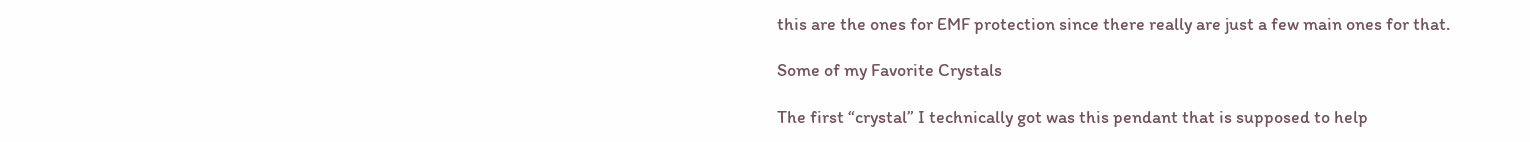this are the ones for EMF protection since there really are just a few main ones for that.

Some of my Favorite Crystals

The first “crystal” I technically got was this pendant that is supposed to help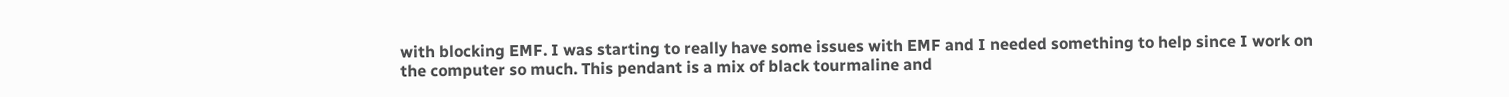with blocking EMF. I was starting to really have some issues with EMF and I needed something to help since I work on the computer so much. This pendant is a mix of black tourmaline and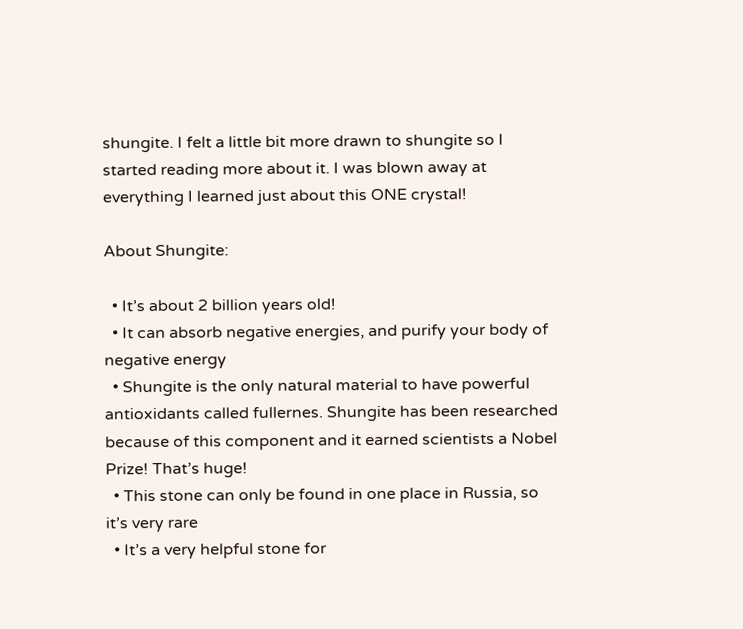shungite. I felt a little bit more drawn to shungite so I started reading more about it. I was blown away at everything I learned just about this ONE crystal!

About Shungite:

  • It’s about 2 billion years old!
  • It can absorb negative energies, and purify your body of negative energy
  • Shungite is the only natural material to have powerful antioxidants called fullernes. Shungite has been researched because of this component and it earned scientists a Nobel Prize! That’s huge!
  • This stone can only be found in one place in Russia, so it’s very rare
  • It’s a very helpful stone for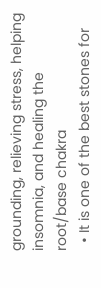grounding, relieving stress, helping insomnia, and healing the root/base chakra
  • It is one of the best stones for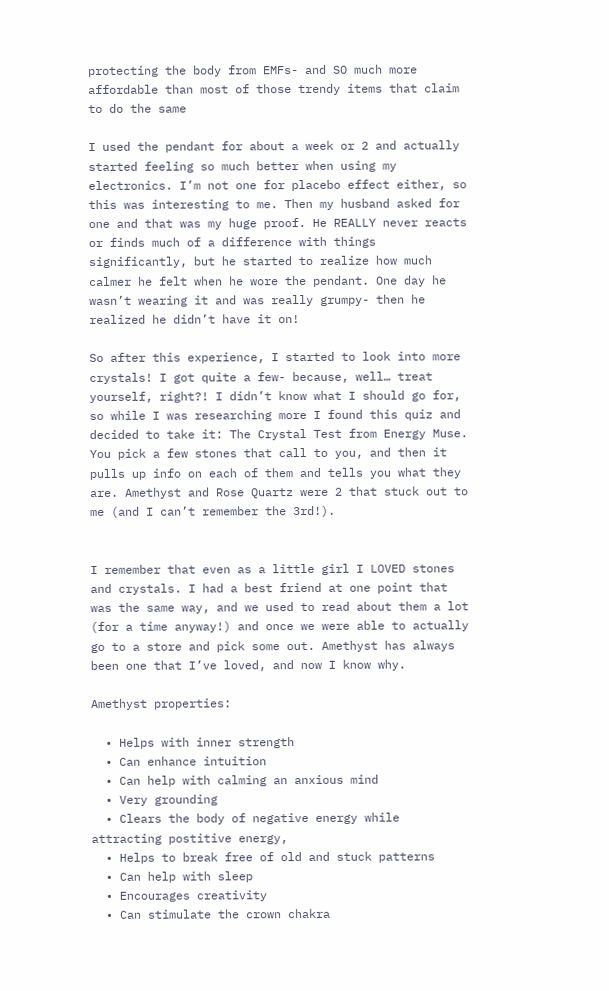protecting the body from EMFs- and SO much more affordable than most of those trendy items that claim to do the same

I used the pendant for about a week or 2 and actually started feeling so much better when using my electronics. I’m not one for placebo effect either, so this was interesting to me. Then my husband asked for one and that was my huge proof. He REALLY never reacts or finds much of a difference with things significantly, but he started to realize how much calmer he felt when he wore the pendant. One day he wasn’t wearing it and was really grumpy- then he realized he didn’t have it on!

So after this experience, I started to look into more crystals! I got quite a few- because, well… treat yourself, right?! I didn’t know what I should go for, so while I was researching more I found this quiz and decided to take it: The Crystal Test from Energy Muse. You pick a few stones that call to you, and then it pulls up info on each of them and tells you what they are. Amethyst and Rose Quartz were 2 that stuck out to me (and I can’t remember the 3rd!).


I remember that even as a little girl I LOVED stones and crystals. I had a best friend at one point that was the same way, and we used to read about them a lot (for a time anyway!) and once we were able to actually go to a store and pick some out. Amethyst has always been one that I’ve loved, and now I know why.

Amethyst properties:

  • Helps with inner strength
  • Can enhance intuition
  • Can help with calming an anxious mind
  • Very grounding
  • Clears the body of negative energy while attracting postitive energy,
  • Helps to break free of old and stuck patterns
  • Can help with sleep
  • Encourages creativity
  • Can stimulate the crown chakra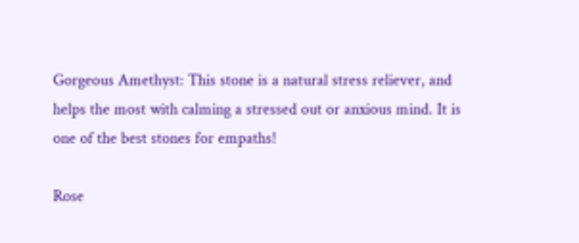Gorgeous Amethyst: This stone is a natural stress reliever, and helps the most with calming a stressed out or anxious mind. It is one of the best stones for empaths!

Rose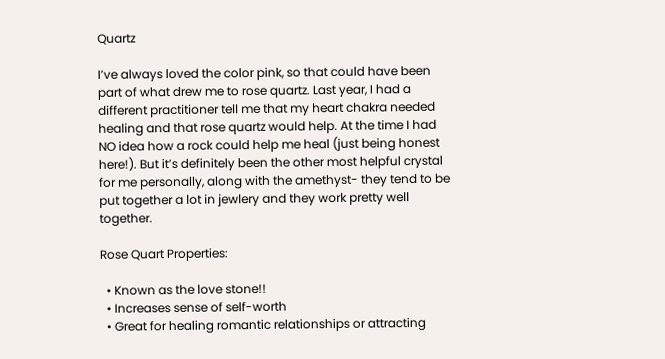Quartz

I’ve always loved the color pink, so that could have been part of what drew me to rose quartz. Last year, I had a different practitioner tell me that my heart chakra needed healing and that rose quartz would help. At the time I had NO idea how a rock could help me heal (just being honest here!). But it’s definitely been the other most helpful crystal for me personally, along with the amethyst- they tend to be put together a lot in jewlery and they work pretty well together.

Rose Quart Properties:

  • Known as the love stone!!
  • Increases sense of self-worth
  • Great for healing romantic relationships or attracting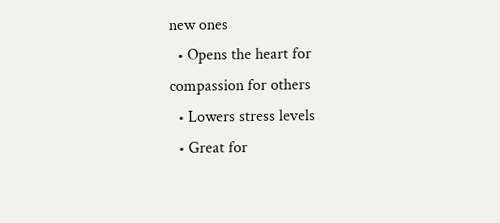new ones
  • Opens the heart for compassion for others
  • Lowers stress levels
  • Great for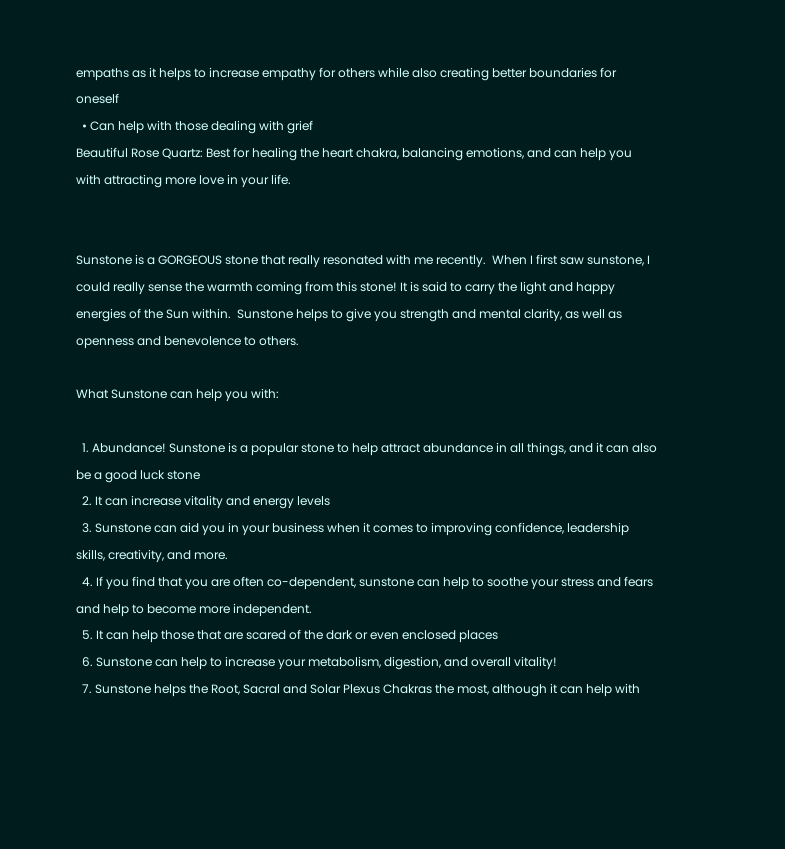empaths as it helps to increase empathy for others while also creating better boundaries for oneself
  • Can help with those dealing with grief
Beautiful Rose Quartz: Best for healing the heart chakra, balancing emotions, and can help you with attracting more love in your life.


Sunstone is a GORGEOUS stone that really resonated with me recently.  When I first saw sunstone, I could really sense the warmth coming from this stone! It is said to carry the light and happy energies of the Sun within.  Sunstone helps to give you strength and mental clarity, as well as openness and benevolence to others.

What Sunstone can help you with:

  1. Abundance! Sunstone is a popular stone to help attract abundance in all things, and it can also be a good luck stone
  2. It can increase vitality and energy levels
  3. Sunstone can aid you in your business when it comes to improving confidence, leadership skills, creativity, and more.
  4. If you find that you are often co-dependent, sunstone can help to soothe your stress and fears and help to become more independent.
  5. It can help those that are scared of the dark or even enclosed places
  6. Sunstone can help to increase your metabolism, digestion, and overall vitality!
  7. Sunstone helps the Root, Sacral and Solar Plexus Chakras the most, although it can help with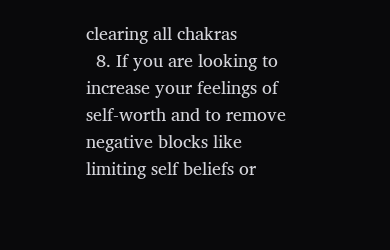clearing all chakras
  8. If you are looking to increase your feelings of self-worth and to remove negative blocks like limiting self beliefs or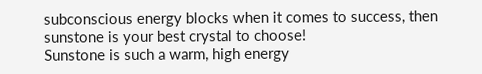subconscious energy blocks when it comes to success, then sunstone is your best crystal to choose!
Sunstone is such a warm, high energy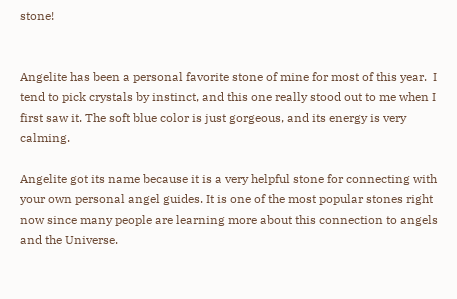stone!


Angelite has been a personal favorite stone of mine for most of this year.  I tend to pick crystals by instinct, and this one really stood out to me when I first saw it. The soft blue color is just gorgeous, and its energy is very calming.

Angelite got its name because it is a very helpful stone for connecting with your own personal angel guides. It is one of the most popular stones right now since many people are learning more about this connection to angels and the Universe.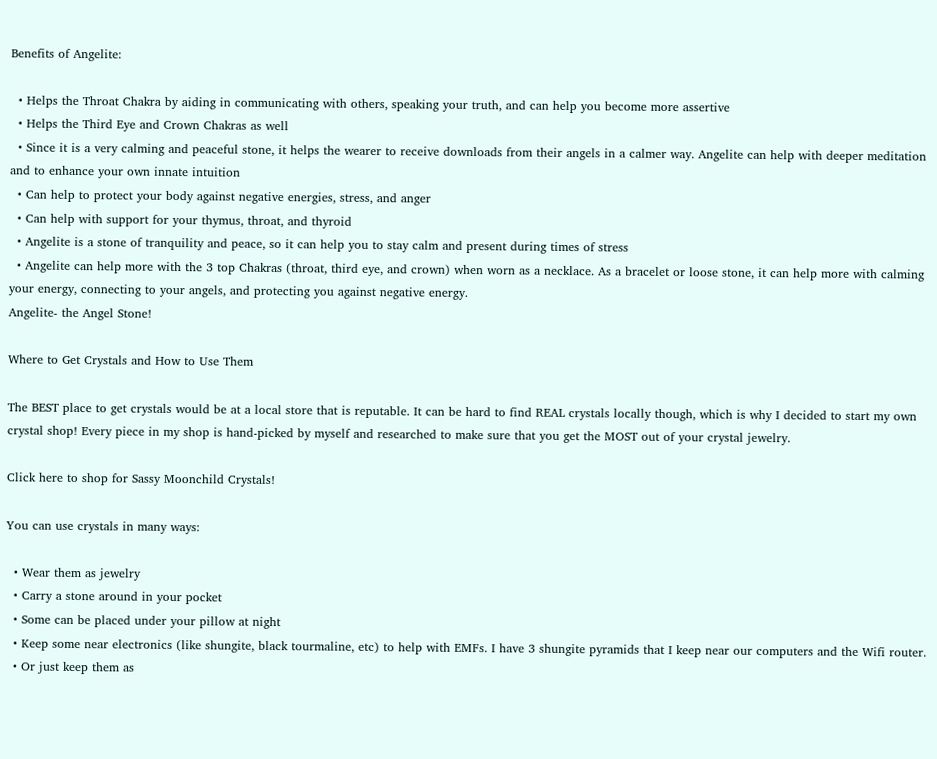Benefits of Angelite:

  • Helps the Throat Chakra by aiding in communicating with others, speaking your truth, and can help you become more assertive
  • Helps the Third Eye and Crown Chakras as well
  • Since it is a very calming and peaceful stone, it helps the wearer to receive downloads from their angels in a calmer way. Angelite can help with deeper meditation and to enhance your own innate intuition
  • Can help to protect your body against negative energies, stress, and anger
  • Can help with support for your thymus, throat, and thyroid
  • Angelite is a stone of tranquility and peace, so it can help you to stay calm and present during times of stress
  • Angelite can help more with the 3 top Chakras (throat, third eye, and crown) when worn as a necklace. As a bracelet or loose stone, it can help more with calming your energy, connecting to your angels, and protecting you against negative energy.
Angelite- the Angel Stone!

Where to Get Crystals and How to Use Them

The BEST place to get crystals would be at a local store that is reputable. It can be hard to find REAL crystals locally though, which is why I decided to start my own crystal shop! Every piece in my shop is hand-picked by myself and researched to make sure that you get the MOST out of your crystal jewelry.

Click here to shop for Sassy Moonchild Crystals!

You can use crystals in many ways:

  • Wear them as jewelry
  • Carry a stone around in your pocket
  • Some can be placed under your pillow at night
  • Keep some near electronics (like shungite, black tourmaline, etc) to help with EMFs. I have 3 shungite pyramids that I keep near our computers and the Wifi router.
  • Or just keep them as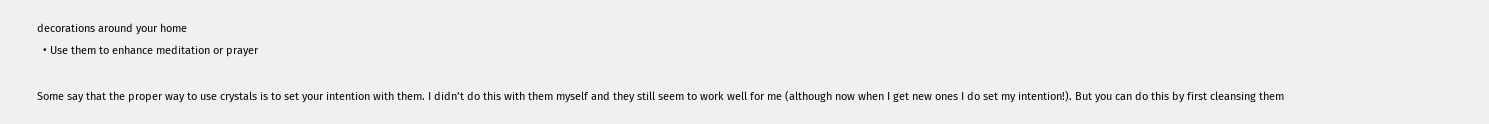decorations around your home
  • Use them to enhance meditation or prayer

Some say that the proper way to use crystals is to set your intention with them. I didn’t do this with them myself and they still seem to work well for me (although now when I get new ones I do set my intention!). But you can do this by first cleansing them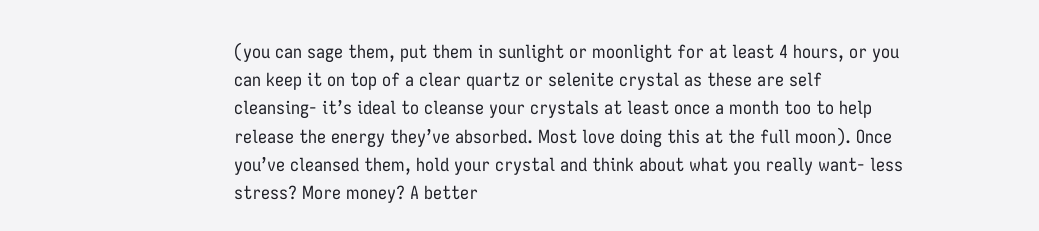(you can sage them, put them in sunlight or moonlight for at least 4 hours, or you can keep it on top of a clear quartz or selenite crystal as these are self cleansing- it’s ideal to cleanse your crystals at least once a month too to help release the energy they’ve absorbed. Most love doing this at the full moon). Once you’ve cleansed them, hold your crystal and think about what you really want- less stress? More money? A better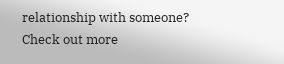relationship with someone? Check out more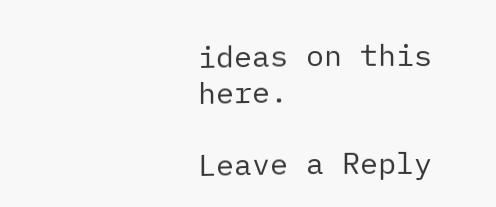ideas on this here.

Leave a Reply